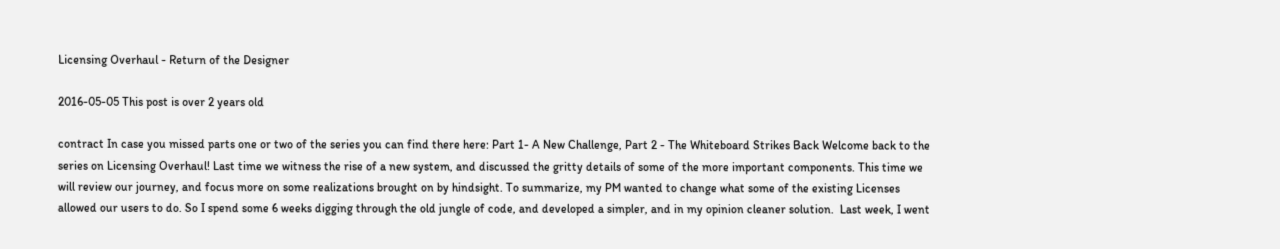Licensing Overhaul - Return of the Designer

2016-05-05 This post is over 2 years old

contract In case you missed parts one or two of the series you can find there here: Part 1- A New Challenge, Part 2 - The Whiteboard Strikes Back Welcome back to the series on Licensing Overhaul! Last time we witness the rise of a new system, and discussed the gritty details of some of the more important components. This time we will review our journey, and focus more on some realizations brought on by hindsight. To summarize, my PM wanted to change what some of the existing Licenses allowed our users to do. So I spend some 6 weeks digging through the old jungle of code, and developed a simpler, and in my opinion cleaner solution.  Last week, I went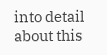into detail about this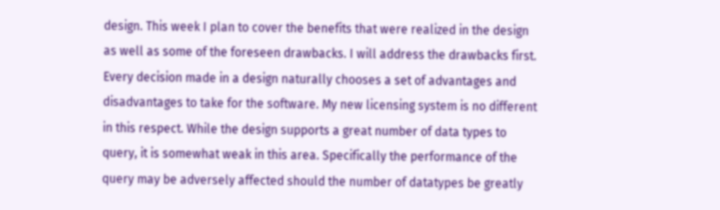design. This week I plan to cover the benefits that were realized in the design as well as some of the foreseen drawbacks. I will address the drawbacks first. Every decision made in a design naturally chooses a set of advantages and disadvantages to take for the software. My new licensing system is no different in this respect. While the design supports a great number of data types to query, it is somewhat weak in this area. Specifically the performance of the query may be adversely affected should the number of datatypes be greatly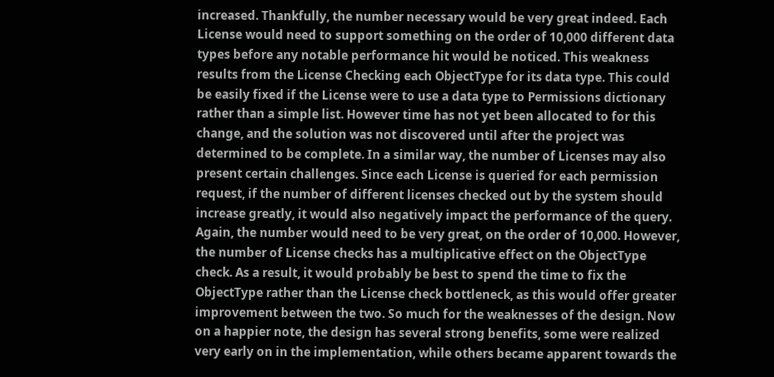increased. Thankfully, the number necessary would be very great indeed. Each License would need to support something on the order of 10,000 different data types before any notable performance hit would be noticed. This weakness results from the License Checking each ObjectType for its data type. This could be easily fixed if the License were to use a data type to Permissions dictionary rather than a simple list. However time has not yet been allocated to for this change, and the solution was not discovered until after the project was determined to be complete. In a similar way, the number of Licenses may also present certain challenges. Since each License is queried for each permission request, if the number of different licenses checked out by the system should increase greatly, it would also negatively impact the performance of the query. Again, the number would need to be very great, on the order of 10,000. However, the number of License checks has a multiplicative effect on the ObjectType check. As a result, it would probably be best to spend the time to fix the ObjectType rather than the License check bottleneck, as this would offer greater improvement between the two. So much for the weaknesses of the design. Now on a happier note, the design has several strong benefits, some were realized very early on in the implementation, while others became apparent towards the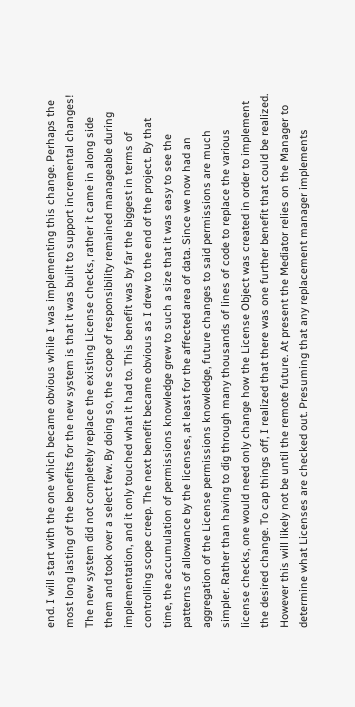end. I will start with the one which became obvious while I was implementing this change. Perhaps the most long lasting of the benefits for the new system is that it was built to support incremental changes! The new system did not completely replace the existing License checks, rather it came in along side them and took over a select few. By doing so, the scope of responsibility remained manageable during implementation, and it only touched what it had to. This benefit was by far the biggest in terms of controlling scope creep. The next benefit became obvious as I drew to the end of the project. By that time, the accumulation of permissions knowledge grew to such a size that it was easy to see the patterns of allowance by the licenses, at least for the affected area of data. Since we now had an aggregation of the License permissions knowledge, future changes to said permissions are much simpler. Rather than having to dig through many thousands of lines of code to replace the various license checks, one would need only change how the License Object was created in order to implement the desired change. To cap things off, I realized that there was one further benefit that could be realized. However this will likely not be until the remote future. At present the Mediator relies on the Manager to determine what Licenses are checked out. Presuming that any replacement manager implements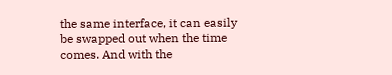the same interface, it can easily be swapped out when the time comes. And with the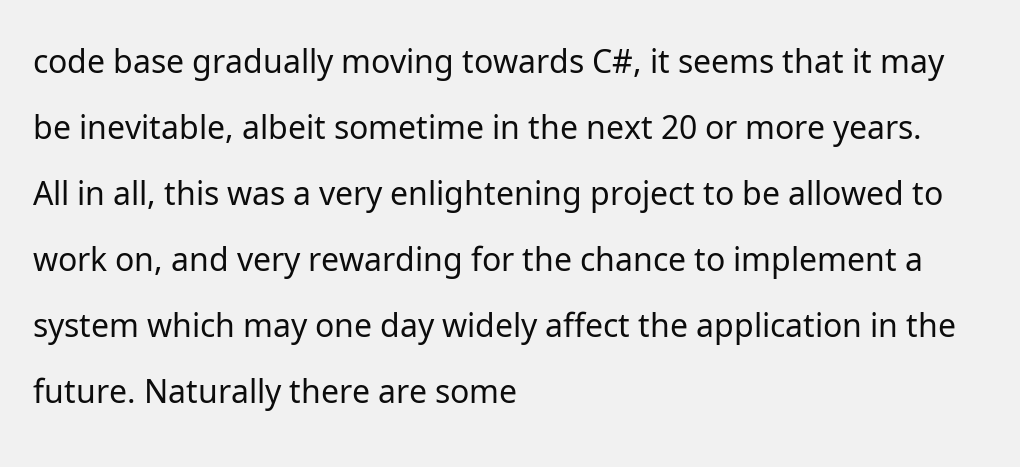code base gradually moving towards C#, it seems that it may be inevitable, albeit sometime in the next 20 or more years.   All in all, this was a very enlightening project to be allowed to work on, and very rewarding for the chance to implement a system which may one day widely affect the application in the future. Naturally there are some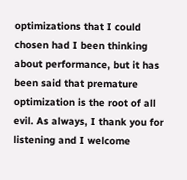optimizations that I could chosen had I been thinking about performance, but it has been said that premature optimization is the root of all evil. As always, I thank you for listening and I welcome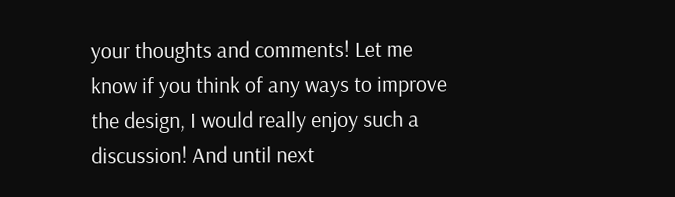your thoughts and comments! Let me know if you think of any ways to improve the design, I would really enjoy such a discussion! And until next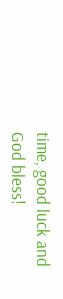time, good luck and God bless!